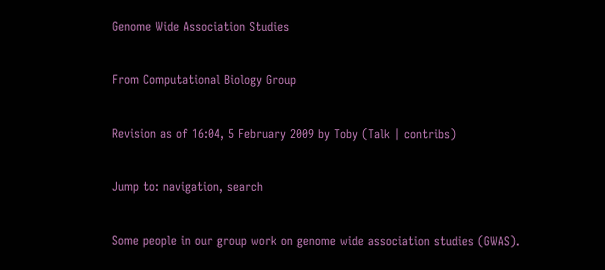Genome Wide Association Studies

From Computational Biology Group

Revision as of 16:04, 5 February 2009 by Toby (Talk | contribs)

Jump to: navigation, search

Some people in our group work on genome wide association studies (GWAS).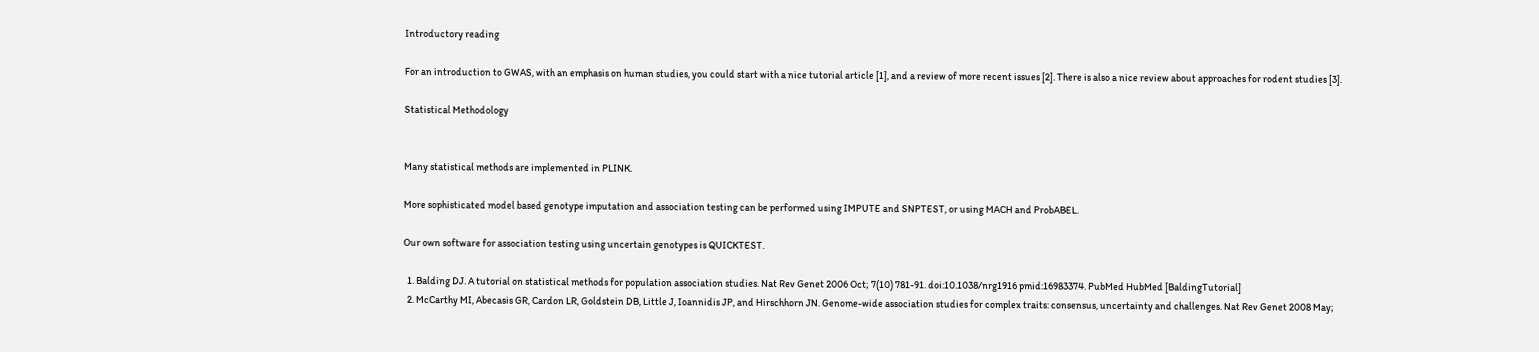Introductory reading

For an introduction to GWAS, with an emphasis on human studies, you could start with a nice tutorial article [1], and a review of more recent issues [2]. There is also a nice review about approaches for rodent studies [3].

Statistical Methodology


Many statistical methods are implemented in PLINK.

More sophisticated model based genotype imputation and association testing can be performed using IMPUTE and SNPTEST, or using MACH and ProbABEL.

Our own software for association testing using uncertain genotypes is QUICKTEST.

  1. Balding DJ. A tutorial on statistical methods for population association studies. Nat Rev Genet 2006 Oct; 7(10) 781-91. doi:10.1038/nrg1916 pmid:16983374. PubMed HubMed [BaldingTutorial]
  2. McCarthy MI, Abecasis GR, Cardon LR, Goldstein DB, Little J, Ioannidis JP, and Hirschhorn JN. Genome-wide association studies for complex traits: consensus, uncertainty and challenges. Nat Rev Genet 2008 May;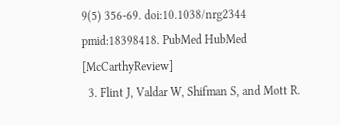9(5) 356-69. doi:10.1038/nrg2344 pmid:18398418. PubMed HubMed [McCarthyReview]
  3. Flint J, Valdar W, Shifman S, and Mott R.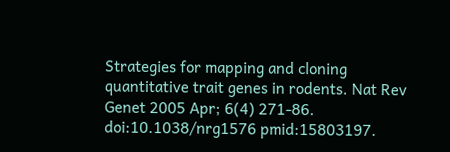Strategies for mapping and cloning quantitative trait genes in rodents. Nat Rev Genet 2005 Apr; 6(4) 271-86. doi:10.1038/nrg1576 pmid:15803197.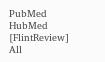PubMed HubMed [FlintReview]
All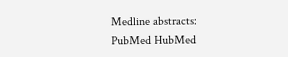Medline abstracts: PubMed HubMed